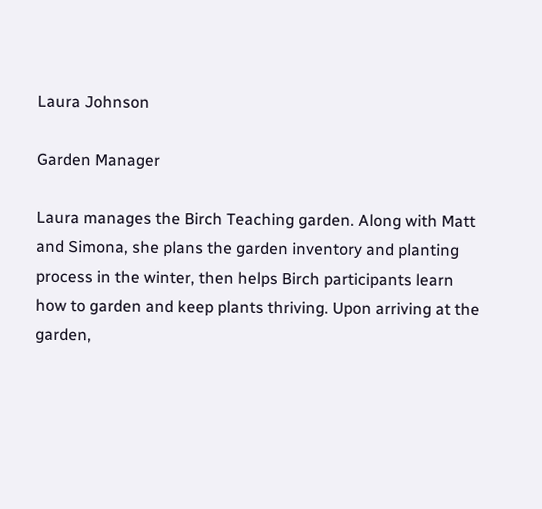Laura Johnson

Garden Manager

Laura manages the Birch Teaching garden. Along with Matt and Simona, she plans the garden inventory and planting process in the winter, then helps Birch participants learn how to garden and keep plants thriving. Upon arriving at the garden,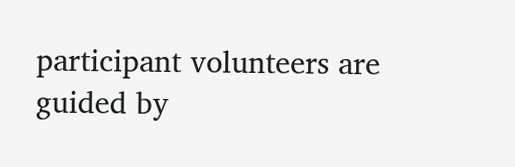participant volunteers are guided by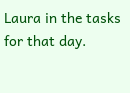Laura in the tasks for that day.